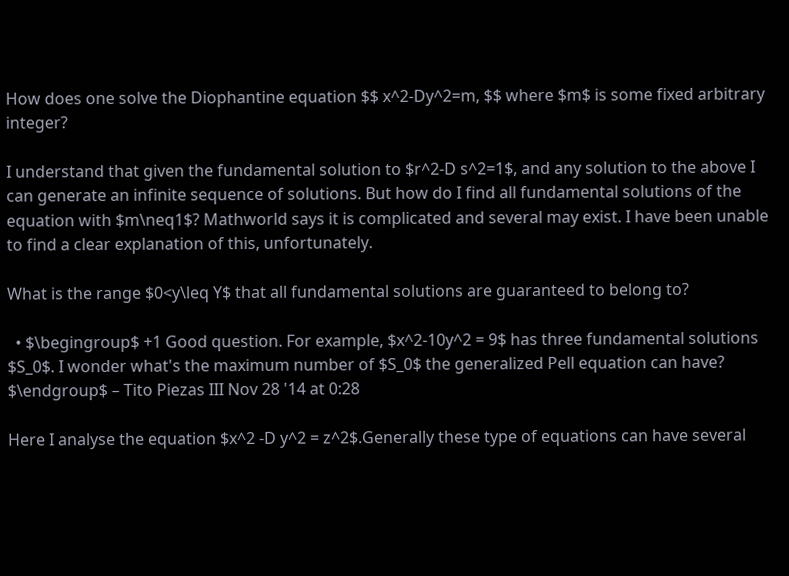How does one solve the Diophantine equation $$ x^2-Dy^2=m, $$ where $m$ is some fixed arbitrary integer?

I understand that given the fundamental solution to $r^2-D s^2=1$, and any solution to the above I can generate an infinite sequence of solutions. But how do I find all fundamental solutions of the equation with $m\neq1$? Mathworld says it is complicated and several may exist. I have been unable to find a clear explanation of this, unfortunately.

What is the range $0<y\leq Y$ that all fundamental solutions are guaranteed to belong to?

  • $\begingroup$ +1 Good question. For example, $x^2-10y^2 = 9$ has three fundamental solutions $S_0$. I wonder what's the maximum number of $S_0$ the generalized Pell equation can have? $\endgroup$ – Tito Piezas III Nov 28 '14 at 0:28

Here I analyse the equation $x^2 -D y^2 = z^2$.Generally these type of equations can have several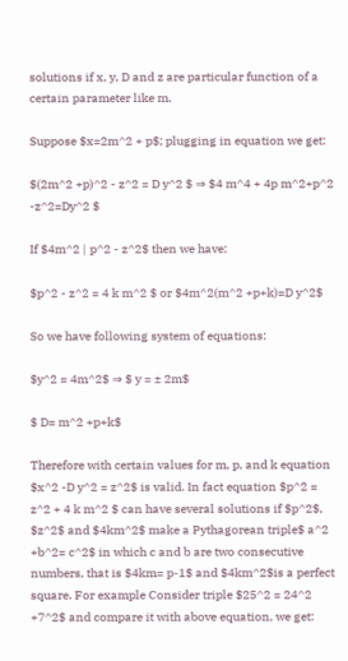solutions if x, y, D and z are particular function of a certain parameter like m.

Suppose $x=2m^2 + p$; plugging in equation we get:

$(2m^2 +p)^2 - z^2 = D y^2 $ ⇒ $4 m^4 + 4p m^2+p^2 -z^2=Dy^2 $

If $4m^2 | p^2 - z^2$ then we have:

$p^2 - z^2 = 4 k m^2 $ or $4m^2(m^2 +p+k)=D y^2$

So we have following system of equations:

$y^2 = 4m^2$ ⇒ $ y = ± 2m$

$ D= m^2 +p+k$

Therefore with certain values for m, p, and k equation $x^2 -D y^2 = z^2$ is valid. In fact equation $p^2 = z^2 + 4 k m^2 $ can have several solutions if $p^2$, $z^2$ and $4km^2$ make a Pythagorean triple$ a^2 +b^2= c^2$ in which c and b are two consecutive numbers, that is $4km= p-1$ and $4km^2$is a perfect square. For example Consider triple $25^2 = 24^2 +7^2$ and compare it with above equation, we get: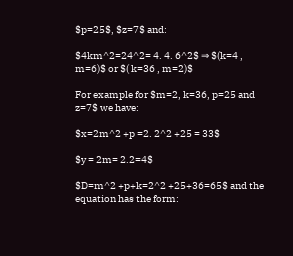$p=25$, $z=7$ and:

$4km^2=24^2= 4. 4. 6^2$ ⇒ $(k=4 , m=6)$ or $( k=36 , m=2)$

For example for $m=2, k=36, p=25 and z=7$ we have:

$x=2m^2 +p =2. 2^2 +25 = 33$

$y = 2m= 2.2=4$

$D=m^2 +p+k=2^2 +25+36=65$ and the equation has the form: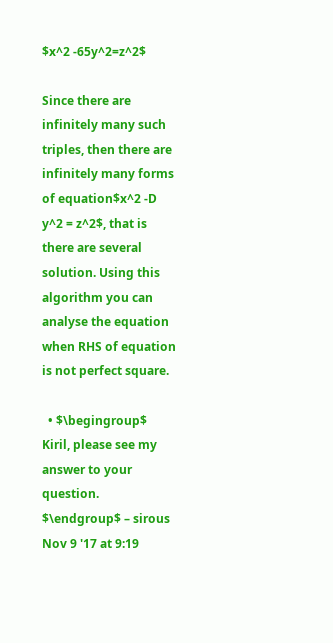$x^2 -65y^2=z^2$

Since there are infinitely many such triples, then there are infinitely many forms of equation$x^2 -D y^2 = z^2$, that is there are several solution. Using this algorithm you can analyse the equation when RHS of equation is not perfect square.

  • $\begingroup$ Kiril, please see my answer to your question. $\endgroup$ – sirous Nov 9 '17 at 9:19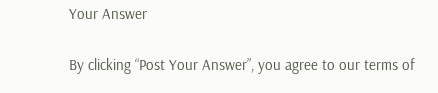Your Answer

By clicking “Post Your Answer”, you agree to our terms of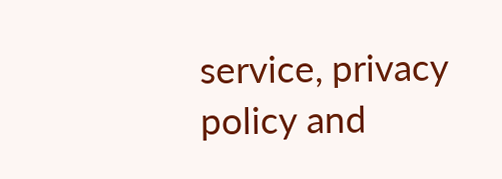service, privacy policy and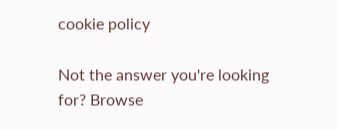cookie policy

Not the answer you're looking for? Browse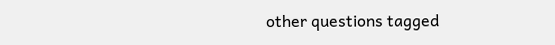other questions tagged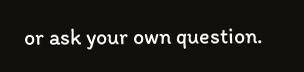or ask your own question.